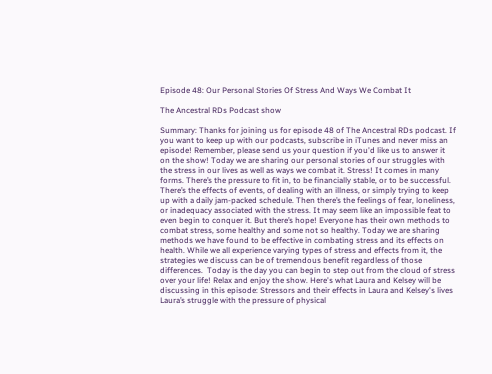Episode 48: Our Personal Stories Of Stress And Ways We Combat It

The Ancestral RDs Podcast show

Summary: Thanks for joining us for episode 48 of The Ancestral RDs podcast. If you want to keep up with our podcasts, subscribe in iTunes and never miss an episode! Remember, please send us your question if you'd like us to answer it on the show! Today we are sharing our personal stories of our struggles with the stress in our lives as well as ways we combat it. Stress! It comes in many forms. There’s the pressure to fit in, to be financially stable, or to be successful. There’s the effects of events, of dealing with an illness, or simply trying to keep up with a daily jam-packed schedule. Then there’s the feelings of fear, loneliness, or inadequacy associated with the stress. It may seem like an impossible feat to even begin to conquer it. But there’s hope! Everyone has their own methods to combat stress, some healthy and some not so healthy. Today we are sharing methods we have found to be effective in combating stress and its effects on health. While we all experience varying types of stress and effects from it, the strategies we discuss can be of tremendous benefit regardless of those differences.  Today is the day you can begin to step out from the cloud of stress over your life! Relax and enjoy the show. Here's what Laura and Kelsey will be discussing in this episode: Stressors and their effects in Laura and Kelsey's lives Laura’s struggle with the pressure of physical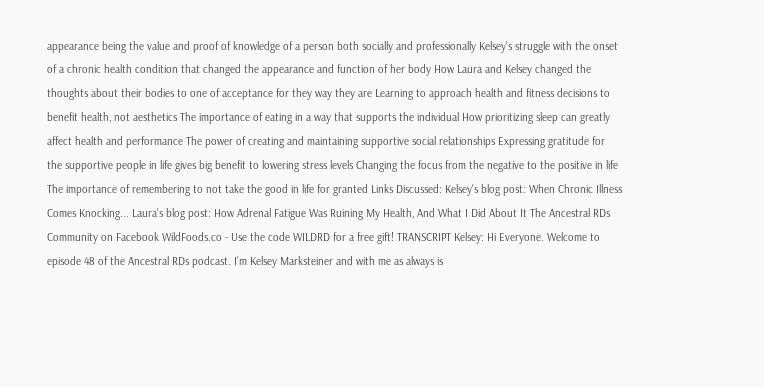appearance being the value and proof of knowledge of a person both socially and professionally Kelsey’s struggle with the onset of a chronic health condition that changed the appearance and function of her body How Laura and Kelsey changed the thoughts about their bodies to one of acceptance for they way they are Learning to approach health and fitness decisions to benefit health, not aesthetics The importance of eating in a way that supports the individual How prioritizing sleep can greatly affect health and performance The power of creating and maintaining supportive social relationships Expressing gratitude for the supportive people in life gives big benefit to lowering stress levels Changing the focus from the negative to the positive in life The importance of remembering to not take the good in life for granted Links Discussed: Kelsey's blog post: When Chronic Illness Comes Knocking... Laura's blog post: How Adrenal Fatigue Was Ruining My Health, And What I Did About It The Ancestral RDs Community on Facebook WildFoods.co - Use the code WILDRD for a free gift! TRANSCRIPT Kelsey: Hi Everyone. Welcome to episode 48 of the Ancestral RDs podcast. I’m Kelsey Marksteiner and with me as always is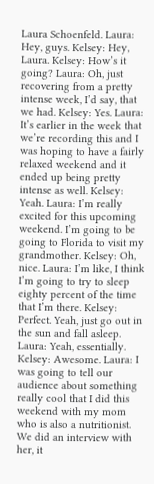Laura Schoenfeld. Laura: Hey, guys. Kelsey: Hey, Laura. Kelsey: How’s it going? Laura: Oh, just recovering from a pretty intense week, I’d say, that we had. Kelsey: Yes. Laura: It’s earlier in the week that we’re recording this and I was hoping to have a fairly relaxed weekend and it ended up being pretty intense as well. Kelsey: Yeah. Laura: I’m really excited for this upcoming weekend. I’m going to be going to Florida to visit my grandmother. Kelsey: Oh, nice. Laura: I’m like, I think I’m going to try to sleep eighty percent of the time that I’m there. Kelsey: Perfect. Yeah, just go out in the sun and fall asleep. Laura: Yeah, essentially. Kelsey: Awesome. Laura: I was going to tell our audience about something really cool that I did this weekend with my mom who is also a nutritionist. We did an interview with her, it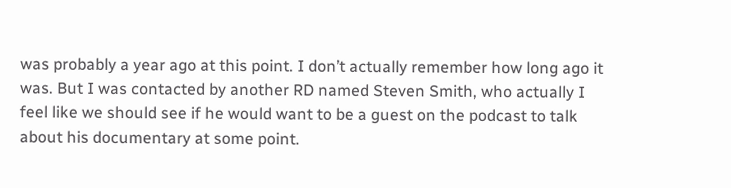was probably a year ago at this point. I don’t actually remember how long ago it was. But I was contacted by another RD named Steven Smith, who actually I feel like we should see if he would want to be a guest on the podcast to talk about his documentary at some point.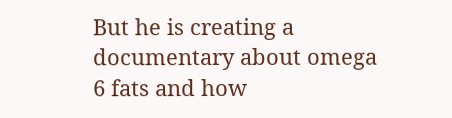But he is creating a documentary about omega 6 fats and how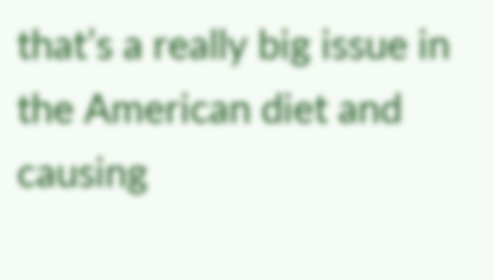that’s a really big issue in the American diet and causing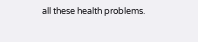all these health problems.